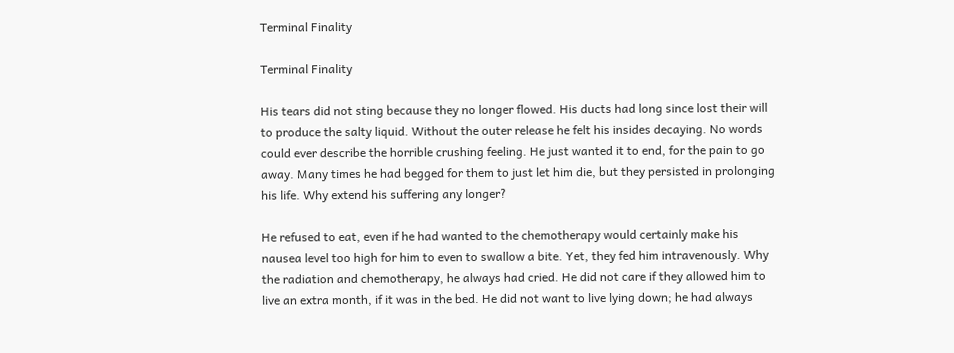Terminal Finality

Terminal Finality

His tears did not sting because they no longer flowed. His ducts had long since lost their will to produce the salty liquid. Without the outer release he felt his insides decaying. No words could ever describe the horrible crushing feeling. He just wanted it to end, for the pain to go away. Many times he had begged for them to just let him die, but they persisted in prolonging his life. Why extend his suffering any longer?

He refused to eat, even if he had wanted to the chemotherapy would certainly make his nausea level too high for him to even to swallow a bite. Yet, they fed him intravenously. Why the radiation and chemotherapy, he always had cried. He did not care if they allowed him to live an extra month, if it was in the bed. He did not want to live lying down; he had always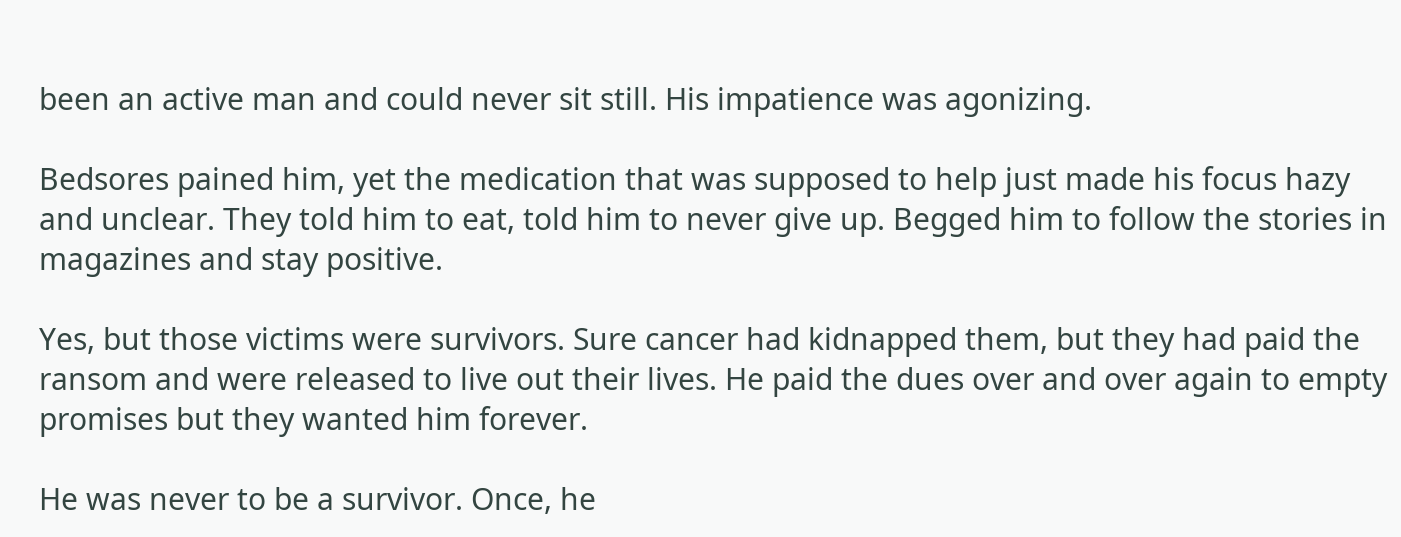been an active man and could never sit still. His impatience was agonizing.

Bedsores pained him, yet the medication that was supposed to help just made his focus hazy and unclear. They told him to eat, told him to never give up. Begged him to follow the stories in magazines and stay positive.

Yes, but those victims were survivors. Sure cancer had kidnapped them, but they had paid the ransom and were released to live out their lives. He paid the dues over and over again to empty promises but they wanted him forever.

He was never to be a survivor. Once, he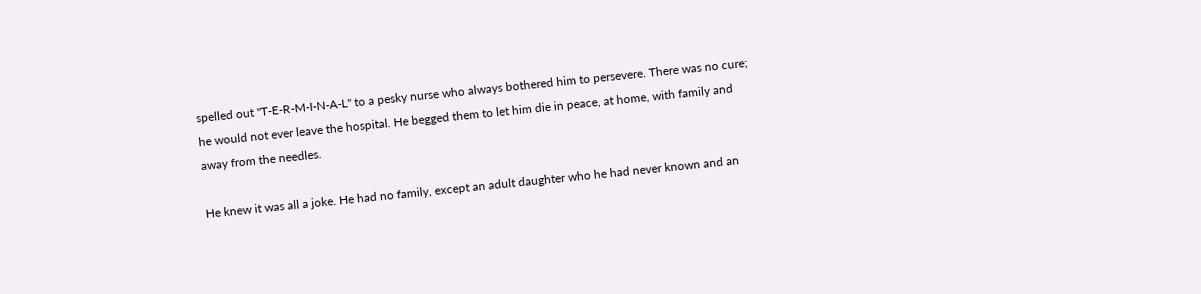spelled out "T-E-R-M-I-N-A-L" to a pesky nurse who always bothered him to persevere. There was no cure; he would not ever leave the hospital. He begged them to let him die in peace, at home, with family and away from the needles.

He knew it was all a joke. He had no family, except an adult daughter who he had never known and an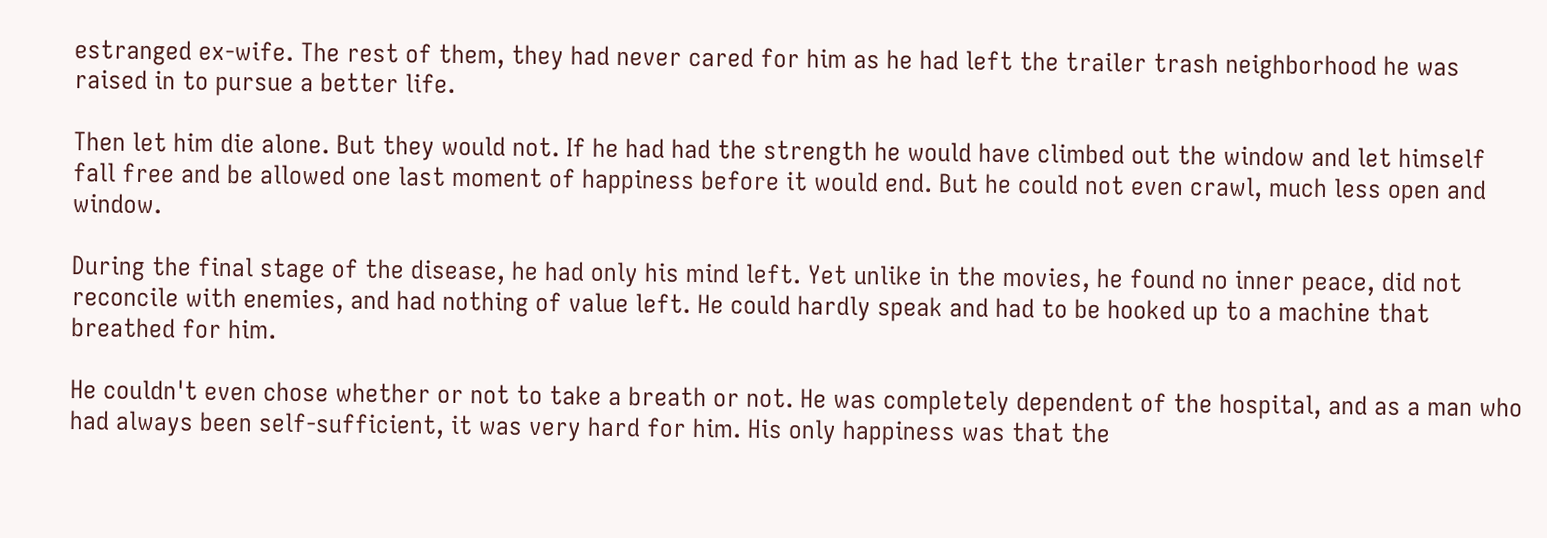estranged ex-wife. The rest of them, they had never cared for him as he had left the trailer trash neighborhood he was raised in to pursue a better life.

Then let him die alone. But they would not. If he had had the strength he would have climbed out the window and let himself fall free and be allowed one last moment of happiness before it would end. But he could not even crawl, much less open and window.

During the final stage of the disease, he had only his mind left. Yet unlike in the movies, he found no inner peace, did not reconcile with enemies, and had nothing of value left. He could hardly speak and had to be hooked up to a machine that breathed for him.

He couldn't even chose whether or not to take a breath or not. He was completely dependent of the hospital, and as a man who had always been self-sufficient, it was very hard for him. His only happiness was that the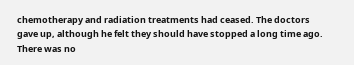chemotherapy and radiation treatments had ceased. The doctors gave up, although he felt they should have stopped a long time ago. There was no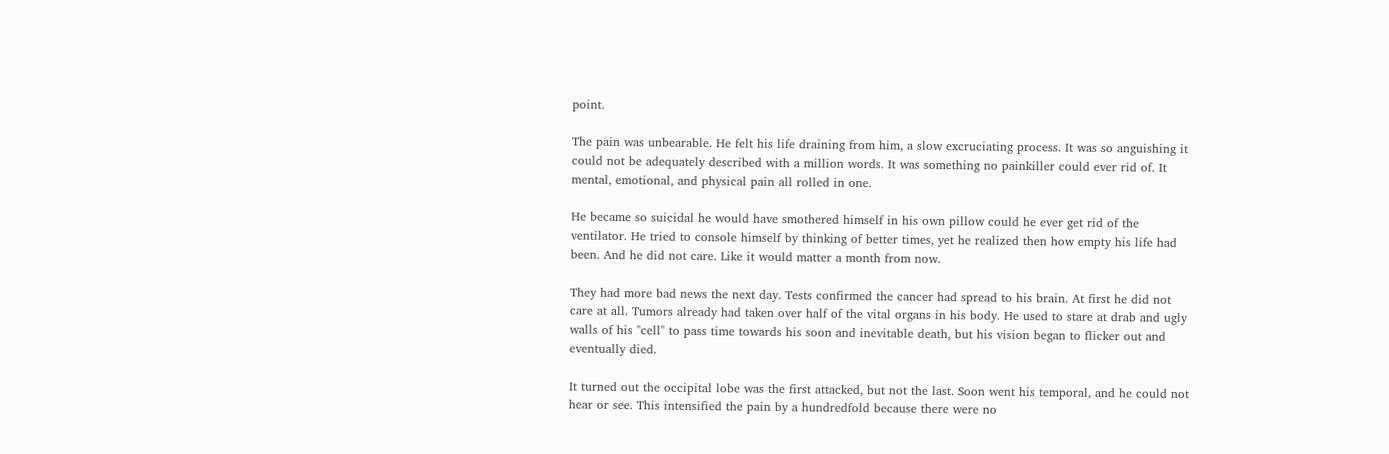point.

The pain was unbearable. He felt his life draining from him, a slow excruciating process. It was so anguishing it could not be adequately described with a million words. It was something no painkiller could ever rid of. It mental, emotional, and physical pain all rolled in one.

He became so suicidal he would have smothered himself in his own pillow could he ever get rid of the ventilator. He tried to console himself by thinking of better times, yet he realized then how empty his life had been. And he did not care. Like it would matter a month from now.

They had more bad news the next day. Tests confirmed the cancer had spread to his brain. At first he did not care at all. Tumors already had taken over half of the vital organs in his body. He used to stare at drab and ugly walls of his "cell" to pass time towards his soon and inevitable death, but his vision began to flicker out and eventually died.

It turned out the occipital lobe was the first attacked, but not the last. Soon went his temporal, and he could not hear or see. This intensified the pain by a hundredfold because there were no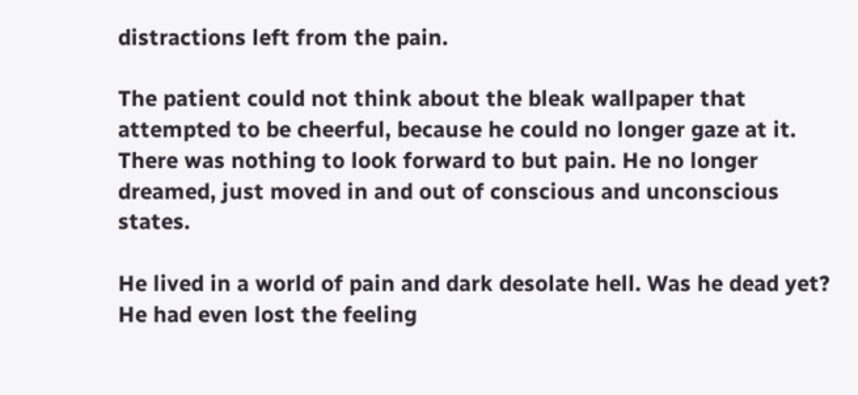distractions left from the pain.

The patient could not think about the bleak wallpaper that attempted to be cheerful, because he could no longer gaze at it. There was nothing to look forward to but pain. He no longer dreamed, just moved in and out of conscious and unconscious states.

He lived in a world of pain and dark desolate hell. Was he dead yet? He had even lost the feeling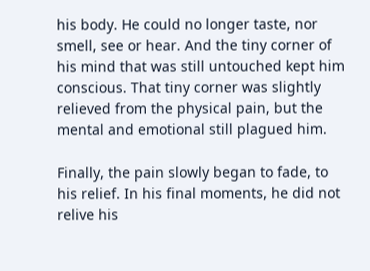his body. He could no longer taste, nor smell, see or hear. And the tiny corner of his mind that was still untouched kept him conscious. That tiny corner was slightly relieved from the physical pain, but the mental and emotional still plagued him.

Finally, the pain slowly began to fade, to his relief. In his final moments, he did not relive his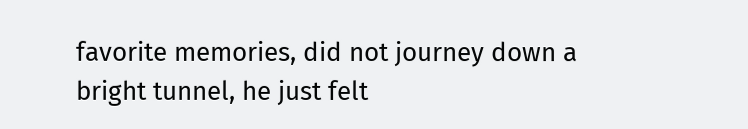favorite memories, did not journey down a bright tunnel, he just felt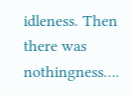idleness. Then there was nothingness….